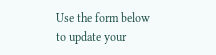Use the form below to update your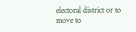electoral district or to move to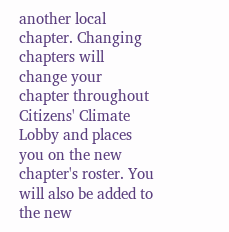another local chapter. Changing chapters will change your chapter throughout Citizens' Climate Lobby and places you on the new chapter's roster. You will also be added to the new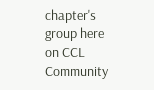chapter's group here on CCL Community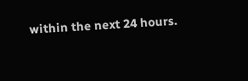within the next 24 hours.